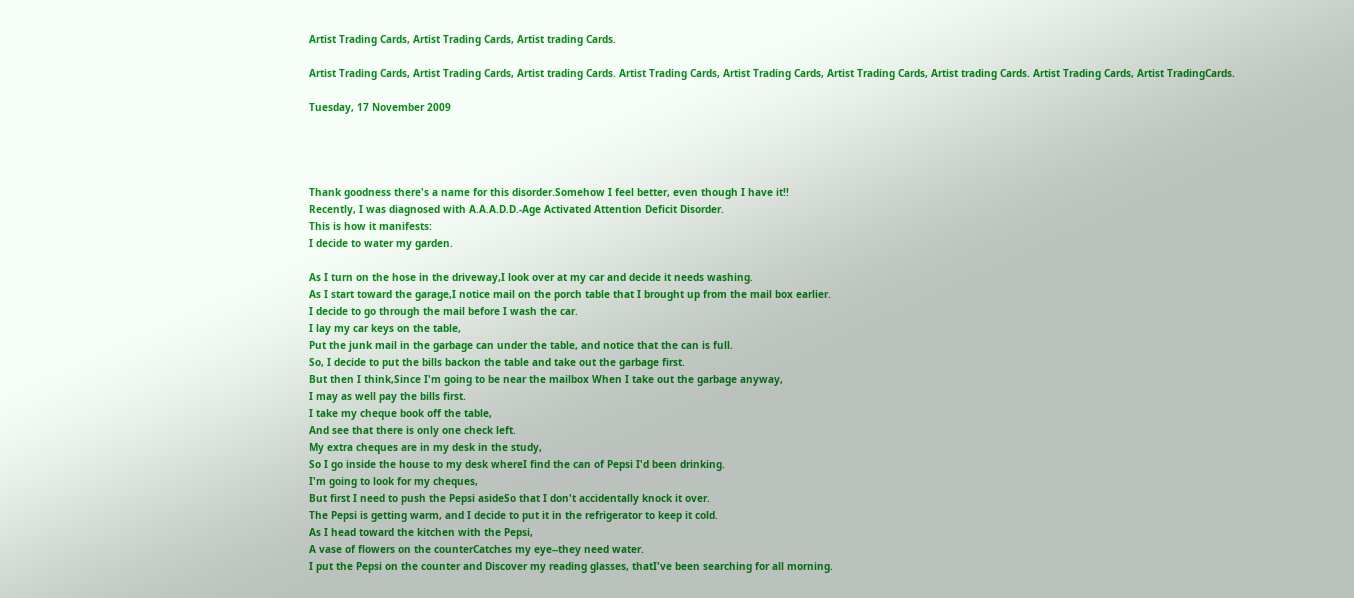Artist Trading Cards, Artist Trading Cards, Artist trading Cards.

Artist Trading Cards, Artist Trading Cards, Artist trading Cards. Artist Trading Cards, Artist Trading Cards, Artist Trading Cards, Artist trading Cards. Artist Trading Cards, Artist TradingCards.

Tuesday, 17 November 2009




Thank goodness there's a name for this disorder.Somehow I feel better, even though I have it!!
Recently, I was diagnosed with A.A.A.D.D.-Age Activated Attention Deficit Disorder.
This is how it manifests:
I decide to water my garden.

As I turn on the hose in the driveway,I look over at my car and decide it needs washing.
As I start toward the garage,I notice mail on the porch table that I brought up from the mail box earlier.
I decide to go through the mail before I wash the car.
I lay my car keys on the table,
Put the junk mail in the garbage can under the table, and notice that the can is full.
So, I decide to put the bills backon the table and take out the garbage first.
But then I think,Since I'm going to be near the mailbox When I take out the garbage anyway,
I may as well pay the bills first.
I take my cheque book off the table,
And see that there is only one check left.
My extra cheques are in my desk in the study,
So I go inside the house to my desk whereI find the can of Pepsi I'd been drinking.
I'm going to look for my cheques,
But first I need to push the Pepsi asideSo that I don't accidentally knock it over.
The Pepsi is getting warm, and I decide to put it in the refrigerator to keep it cold.
As I head toward the kitchen with the Pepsi,
A vase of flowers on the counterCatches my eye--they need water.
I put the Pepsi on the counter and Discover my reading glasses, thatI've been searching for all morning.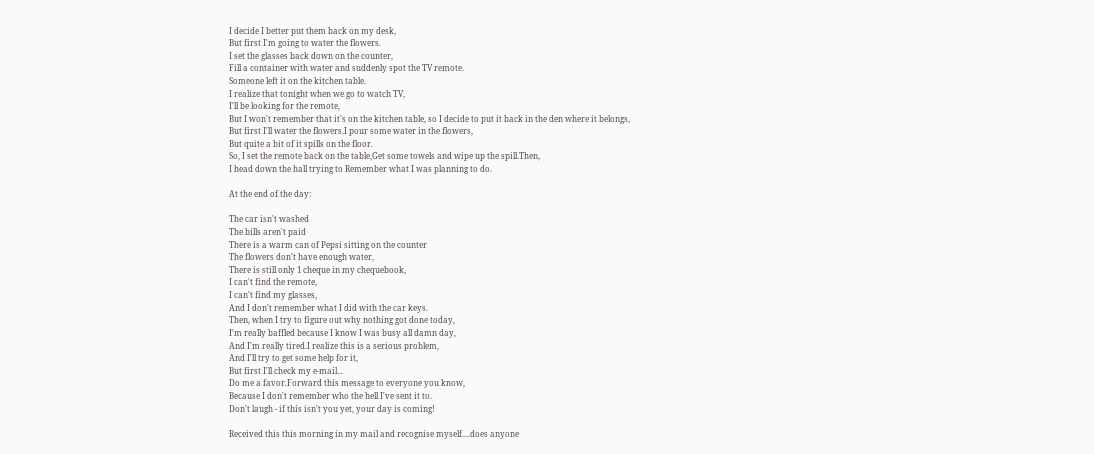I decide I better put them back on my desk,
But first I'm going to water the flowers.
I set the glasses back down on the counter,
Fill a container with water and suddenly spot the TV remote.
Someone left it on the kitchen table.
I realize that tonight when we go to watch TV,
I'll be looking for the remote,
But I won't remember that it's on the kitchen table, so I decide to put it back in the den where it belongs,
But first I'll water the flowers.I pour some water in the flowers,
But quite a bit of it spills on the floor.
So, I set the remote back on the table,Get some towels and wipe up the spill.Then,
I head down the hall trying to Remember what I was planning to do.

At the end of the day:

The car isn't washed
The bills aren't paid
There is a warm can of Pepsi sitting on the counter
The flowers don't have enough water,
There is still only 1 cheque in my chequebook,
I can't find the remote,
I can't find my glasses,
And I don't remember what I did with the car keys.
Then, when I try to figure out why nothing got done today,
I'm really baffled because I know I was busy all damn day,
And I'm really tired.I realize this is a serious problem,
And I'll try to get some help for it,
But first I'll check my e-mail...
Do me a favor.Forward this message to everyone you know,
Because I don't remember who the hell I've sent it to.
Don't laugh - if this isn't you yet, your day is coming!

Received this this morning in my mail and recognise myself....does anyone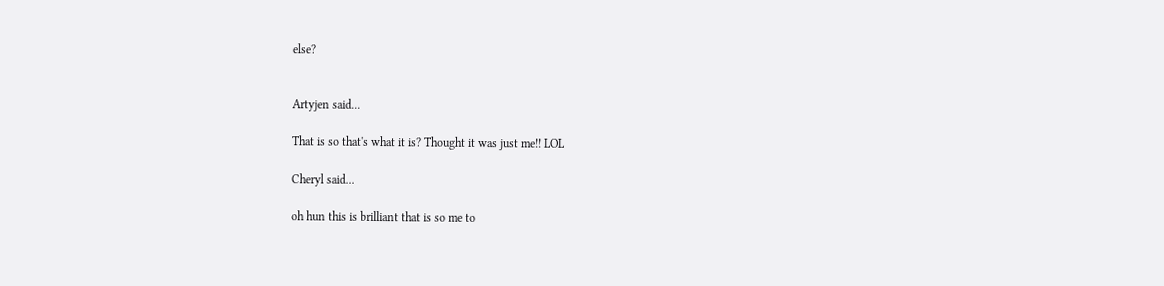else?


Artyjen said...

That is so that's what it is? Thought it was just me!! LOL

Cheryl said...

oh hun this is brilliant that is so me to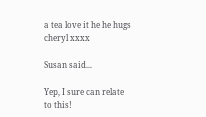a tea love it he he hugs cheryl xxxx

Susan said...

Yep, I sure can relate to this!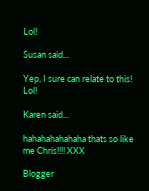Lol!

Susan said...

Yep, I sure can relate to this! Lol!

Karen said...

hahahahahahaha thats so like me Chris!!!! XXX

Blogger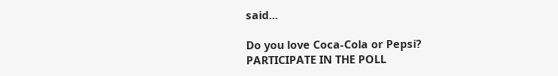said...

Do you love Coca-Cola or Pepsi?
PARTICIPATE IN THE POLL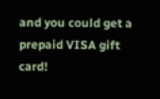and you could get a prepaid VISA gift card!